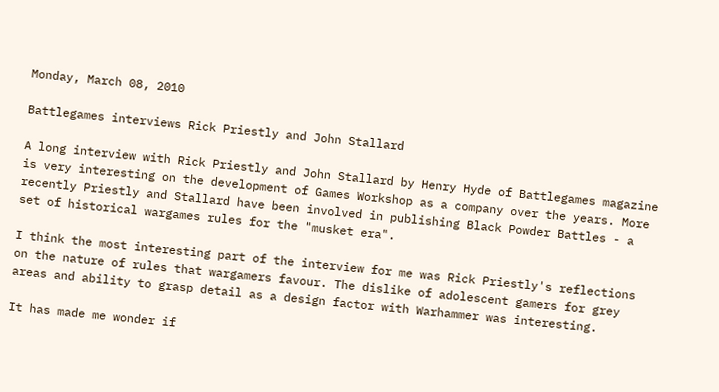Monday, March 08, 2010

Battlegames interviews Rick Priestly and John Stallard

A long interview with Rick Priestly and John Stallard by Henry Hyde of Battlegames magazine is very interesting on the development of Games Workshop as a company over the years. More recently Priestly and Stallard have been involved in publishing Black Powder Battles - a set of historical wargames rules for the "musket era".

I think the most interesting part of the interview for me was Rick Priestly's reflections on the nature of rules that wargamers favour. The dislike of adolescent gamers for grey areas and ability to grasp detail as a design factor with Warhammer was interesting.

It has made me wonder if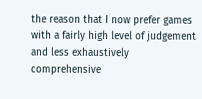the reason that I now prefer games with a fairly high level of judgement and less exhaustively comprehensive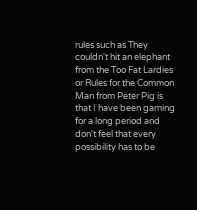rules such as They couldn't hit an elephant from the Too Fat Lardies or Rules for the Common Man from Peter Pig is that I have been gaming for a long period and don't feel that every possibility has to be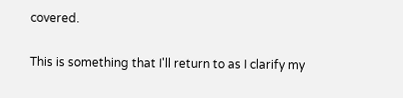covered.

This is something that I'll return to as I clarify my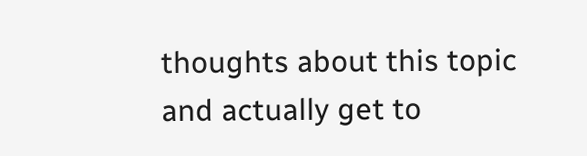thoughts about this topic and actually get to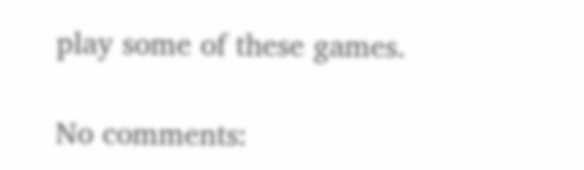play some of these games.

No comments: